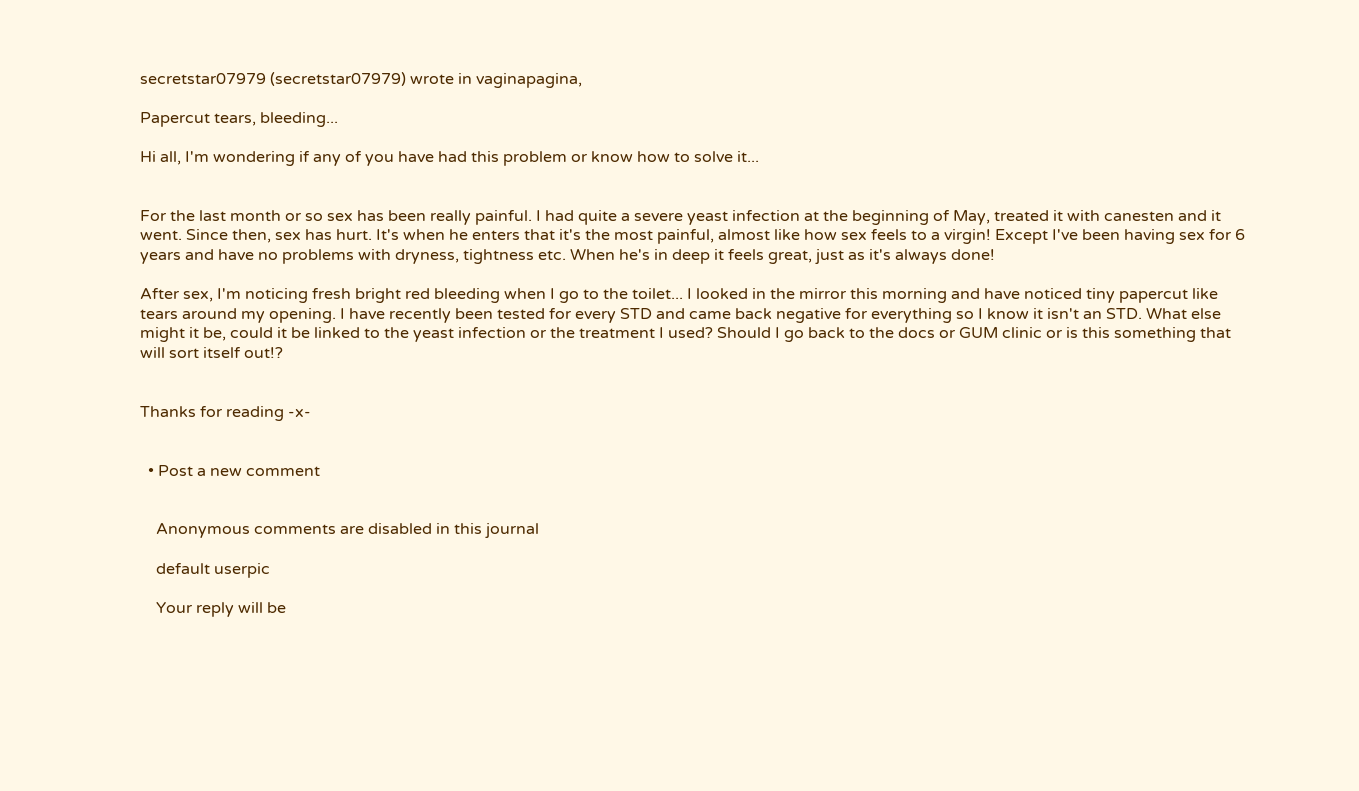secretstar07979 (secretstar07979) wrote in vaginapagina,

Papercut tears, bleeding...

Hi all, I'm wondering if any of you have had this problem or know how to solve it...


For the last month or so sex has been really painful. I had quite a severe yeast infection at the beginning of May, treated it with canesten and it went. Since then, sex has hurt. It's when he enters that it's the most painful, almost like how sex feels to a virgin! Except I've been having sex for 6 years and have no problems with dryness, tightness etc. When he's in deep it feels great, just as it's always done!

After sex, I'm noticing fresh bright red bleeding when I go to the toilet... I looked in the mirror this morning and have noticed tiny papercut like tears around my opening. I have recently been tested for every STD and came back negative for everything so I know it isn't an STD. What else might it be, could it be linked to the yeast infection or the treatment I used? Should I go back to the docs or GUM clinic or is this something that will sort itself out!?


Thanks for reading -x-


  • Post a new comment


    Anonymous comments are disabled in this journal

    default userpic

    Your reply will be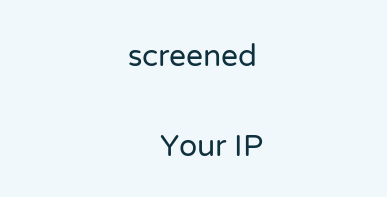screened

    Your IP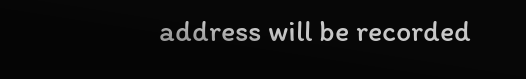address will be recorded